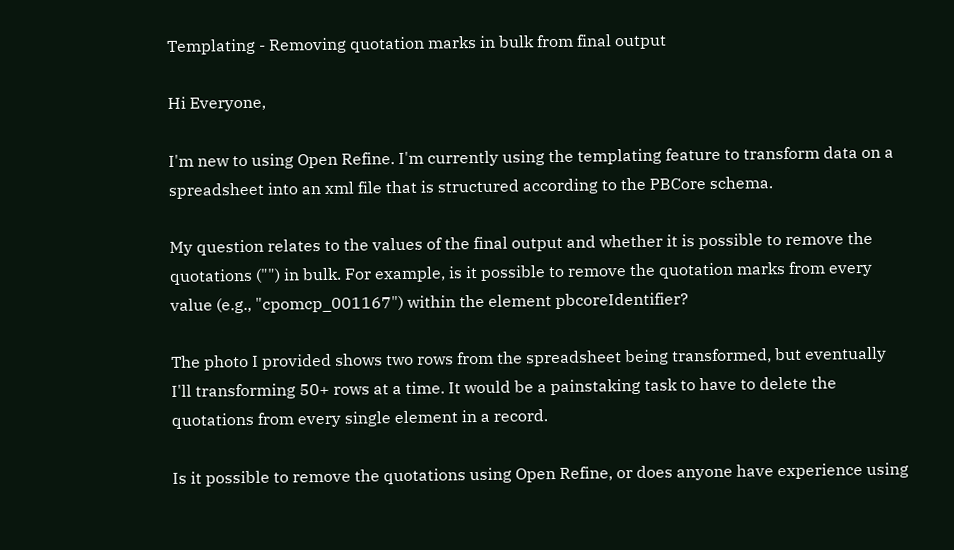Templating - Removing quotation marks in bulk from final output

Hi Everyone,

I'm new to using Open Refine. I'm currently using the templating feature to transform data on a spreadsheet into an xml file that is structured according to the PBCore schema.

My question relates to the values of the final output and whether it is possible to remove the quotations ("") in bulk. For example, is it possible to remove the quotation marks from every value (e.g., "cpomcp_001167") within the element pbcoreIdentifier?

The photo I provided shows two rows from the spreadsheet being transformed, but eventually I'll transforming 50+ rows at a time. It would be a painstaking task to have to delete the quotations from every single element in a record.

Is it possible to remove the quotations using Open Refine, or does anyone have experience using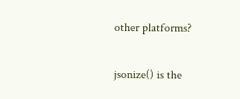other platforms?

jsonize() is the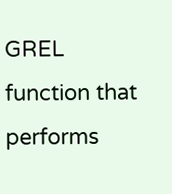GREL function that performs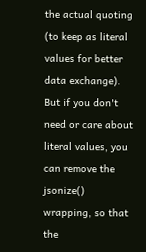the actual quoting (to keep as literal values for better data exchange).
But if you don't need or care about literal values, you can remove the jsonize() wrapping, so that the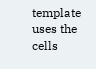template uses the cells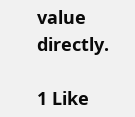value directly.

1 Like